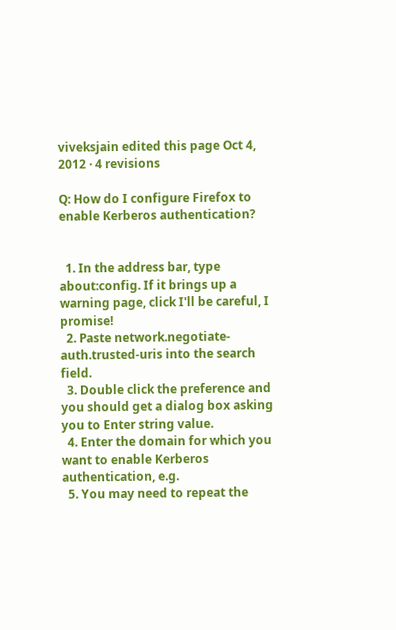viveksjain edited this page Oct 4, 2012 · 4 revisions

Q: How do I configure Firefox to enable Kerberos authentication?


  1. In the address bar, type about:config. If it brings up a warning page, click I'll be careful, I promise!
  2. Paste network.negotiate-auth.trusted-uris into the search field.
  3. Double click the preference and you should get a dialog box asking you to Enter string value.
  4. Enter the domain for which you want to enable Kerberos authentication, e.g.
  5. You may need to repeat the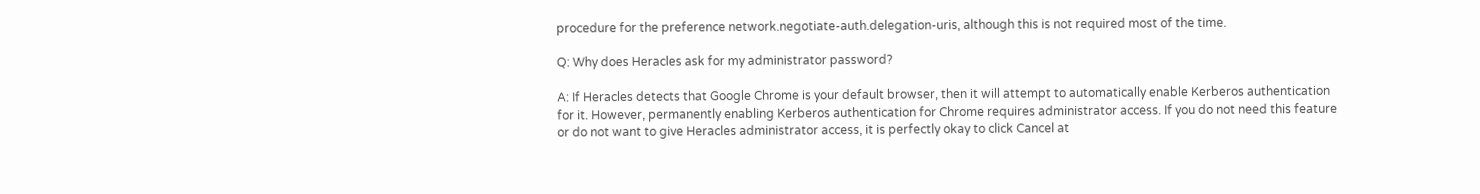procedure for the preference network.negotiate-auth.delegation-uris, although this is not required most of the time.

Q: Why does Heracles ask for my administrator password?

A: If Heracles detects that Google Chrome is your default browser, then it will attempt to automatically enable Kerberos authentication for it. However, permanently enabling Kerberos authentication for Chrome requires administrator access. If you do not need this feature or do not want to give Heracles administrator access, it is perfectly okay to click Cancel at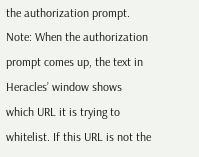the authorization prompt.
Note: When the authorization prompt comes up, the text in Heracles’ window shows which URL it is trying to whitelist. If this URL is not the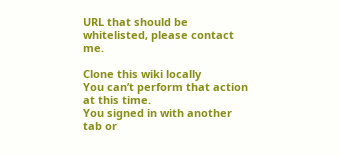URL that should be whitelisted, please contact me.

Clone this wiki locally
You can’t perform that action at this time.
You signed in with another tab or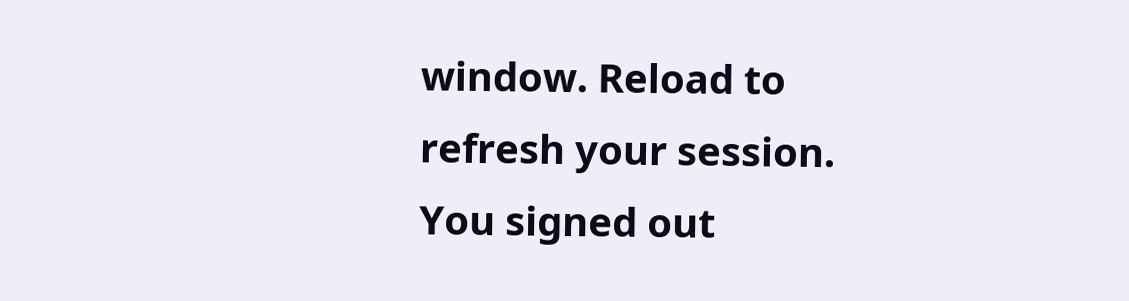window. Reload to refresh your session. You signed out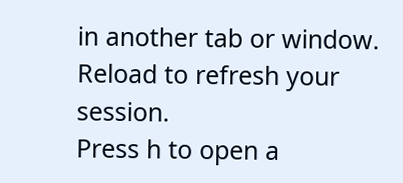in another tab or window. Reload to refresh your session.
Press h to open a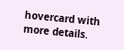hovercard with more details.